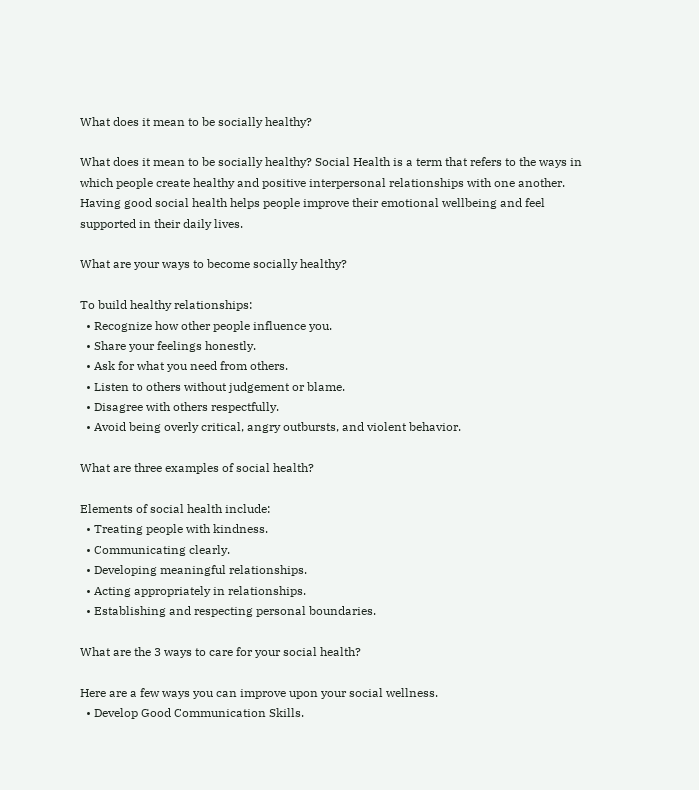What does it mean to be socially healthy?

What does it mean to be socially healthy? Social Health is a term that refers to the ways in which people create healthy and positive interpersonal relationships with one another. Having good social health helps people improve their emotional wellbeing and feel supported in their daily lives.

What are your ways to become socially healthy?

To build healthy relationships:
  • Recognize how other people influence you.
  • Share your feelings honestly.
  • Ask for what you need from others.
  • Listen to others without judgement or blame.
  • Disagree with others respectfully.
  • Avoid being overly critical, angry outbursts, and violent behavior.

What are three examples of social health?

Elements of social health include:
  • Treating people with kindness.
  • Communicating clearly.
  • Developing meaningful relationships.
  • Acting appropriately in relationships.
  • Establishing and respecting personal boundaries.

What are the 3 ways to care for your social health?

Here are a few ways you can improve upon your social wellness.
  • Develop Good Communication Skills.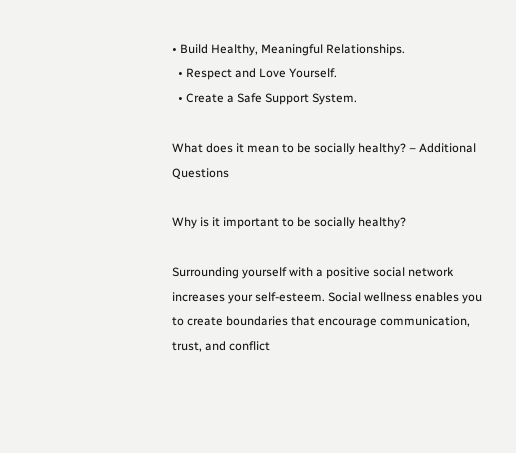• Build Healthy, Meaningful Relationships.
  • Respect and Love Yourself.
  • Create a Safe Support System.

What does it mean to be socially healthy? – Additional Questions

Why is it important to be socially healthy?

Surrounding yourself with a positive social network increases your self-esteem. Social wellness enables you to create boundaries that encourage communication, trust, and conflict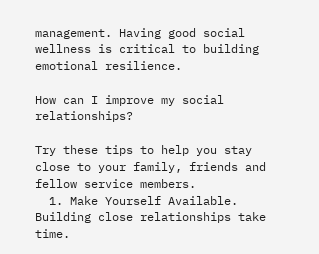management. Having good social wellness is critical to building emotional resilience.

How can I improve my social relationships?

Try these tips to help you stay close to your family, friends and fellow service members.
  1. Make Yourself Available. Building close relationships take time.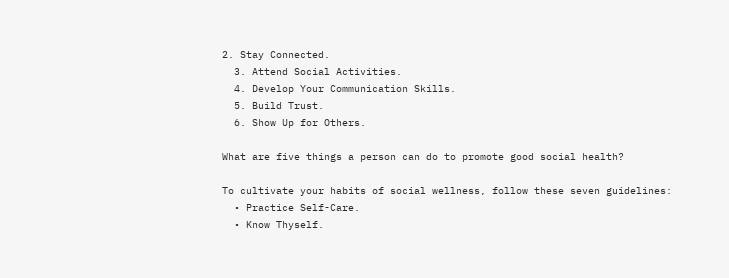2. Stay Connected.
  3. Attend Social Activities.
  4. Develop Your Communication Skills.
  5. Build Trust.
  6. Show Up for Others.

What are five things a person can do to promote good social health?

To cultivate your habits of social wellness, follow these seven guidelines:
  • Practice Self-Care.
  • Know Thyself.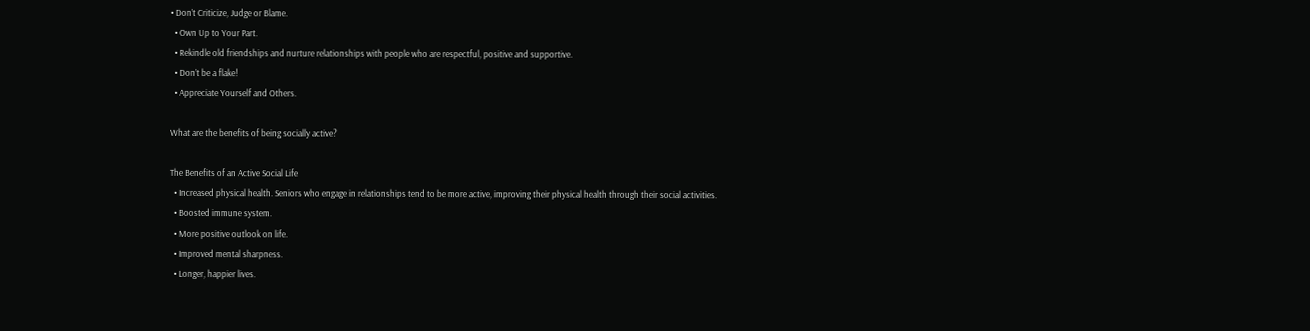• Don’t Criticize, Judge or Blame.
  • Own Up to Your Part.
  • Rekindle old friendships and nurture relationships with people who are respectful, positive and supportive.
  • Don’t be a flake!
  • Appreciate Yourself and Others.

What are the benefits of being socially active?

The Benefits of an Active Social Life
  • Increased physical health. Seniors who engage in relationships tend to be more active, improving their physical health through their social activities.
  • Boosted immune system.
  • More positive outlook on life.
  • Improved mental sharpness.
  • Longer, happier lives.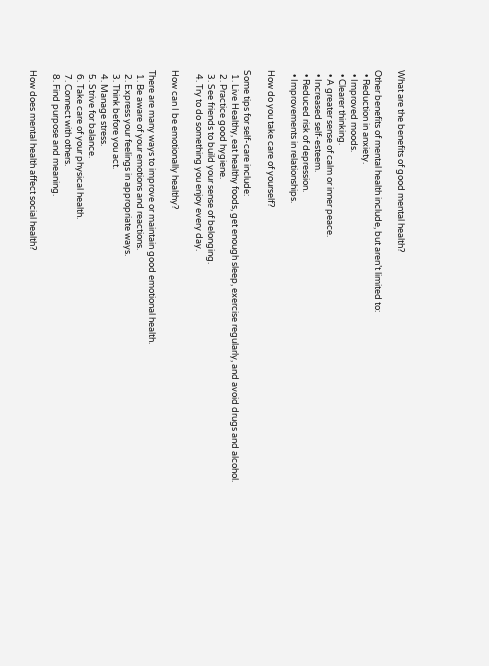What are the benefits of good mental health?

Other benefits of mental health include, but aren’t limited to:
  • Reduction in anxiety.
  • Improved moods.
  • Clearer thinking.
  • A greater sense of calm or inner peace.
  • Increased self-esteem.
  • Reduced risk of depression.
  • Improvements in relationships.

How do you take care of yourself?

Some tips for self-care include:
  1. Live Healthy, eat healthy foods, get enough sleep, exercise regularly, and avoid drugs and alcohol.
  2. Practice good hygiene.
  3. See friends to build your sense of belonging.
  4. Try to do something you enjoy every day.

How can I be emotionally healthy?

There are many ways to improve or maintain good emotional health.
  1. Be aware of your emotions and reactions.
  2. Express your feelings in appropriate ways.
  3. Think before you act.
  4. Manage stress.
  5. Strive for balance.
  6. Take care of your physical health.
  7. Connect with others.
  8. Find purpose and meaning.

How does mental health affect social health?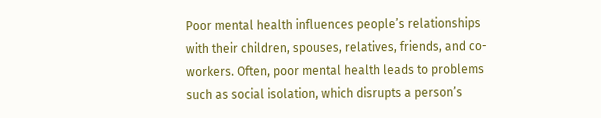Poor mental health influences people’s relationships with their children, spouses, relatives, friends, and co-workers. Often, poor mental health leads to problems such as social isolation, which disrupts a person’s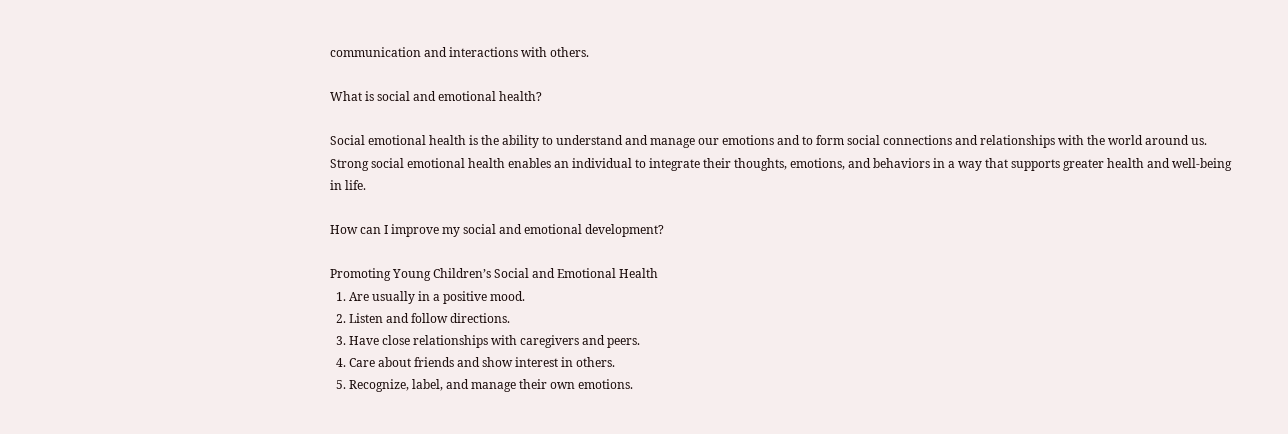communication and interactions with others.

What is social and emotional health?

Social emotional health is the ability to understand and manage our emotions and to form social connections and relationships with the world around us. Strong social emotional health enables an individual to integrate their thoughts, emotions, and behaviors in a way that supports greater health and well-being in life.

How can I improve my social and emotional development?

Promoting Young Children’s Social and Emotional Health
  1. Are usually in a positive mood.
  2. Listen and follow directions.
  3. Have close relationships with caregivers and peers.
  4. Care about friends and show interest in others.
  5. Recognize, label, and manage their own emotions.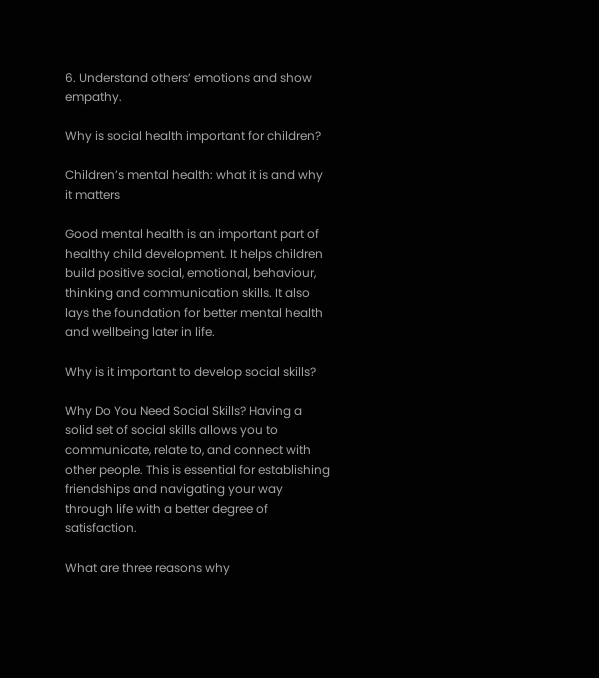6. Understand others’ emotions and show empathy.

Why is social health important for children?

Children’s mental health: what it is and why it matters

Good mental health is an important part of healthy child development. It helps children build positive social, emotional, behaviour, thinking and communication skills. It also lays the foundation for better mental health and wellbeing later in life.

Why is it important to develop social skills?

Why Do You Need Social Skills? Having a solid set of social skills allows you to communicate, relate to, and connect with other people. This is essential for establishing friendships and navigating your way through life with a better degree of satisfaction.

What are three reasons why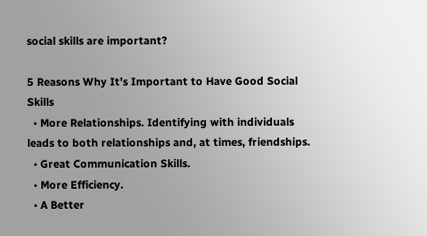social skills are important?

5 Reasons Why It’s Important to Have Good Social Skills
  • More Relationships. Identifying with individuals leads to both relationships and, at times, friendships.
  • Great Communication Skills.
  • More Efficiency.
  • A Better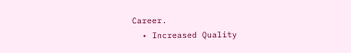Career.
  • Increased Quality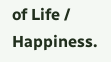of Life / Happiness.